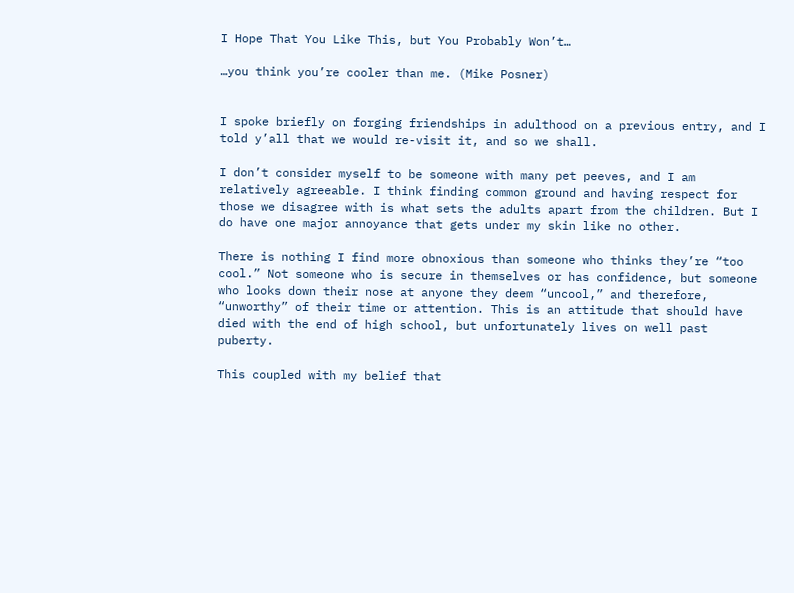I Hope That You Like This, but You Probably Won’t…

…you think you’re cooler than me. (Mike Posner)


I spoke briefly on forging friendships in adulthood on a previous entry, and I told y’all that we would re-visit it, and so we shall.

I don’t consider myself to be someone with many pet peeves, and I am relatively agreeable. I think finding common ground and having respect for those we disagree with is what sets the adults apart from the children. But I do have one major annoyance that gets under my skin like no other.

There is nothing I find more obnoxious than someone who thinks they’re “too cool.” Not someone who is secure in themselves or has confidence, but someone who looks down their nose at anyone they deem “uncool,” and therefore, “unworthy” of their time or attention. This is an attitude that should have died with the end of high school, but unfortunately lives on well past puberty.

This coupled with my belief that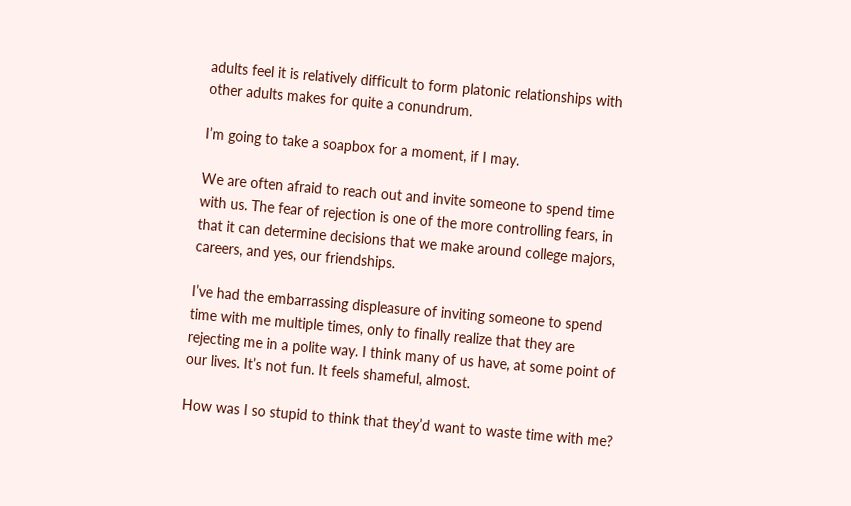adults feel it is relatively difficult to form platonic relationships with other adults makes for quite a conundrum.

I’m going to take a soapbox for a moment, if I may.

We are often afraid to reach out and invite someone to spend time with us. The fear of rejection is one of the more controlling fears, in that it can determine decisions that we make around college majors, careers, and yes, our friendships.

I’ve had the embarrassing displeasure of inviting someone to spend time with me multiple times, only to finally realize that they are rejecting me in a polite way. I think many of us have, at some point of our lives. It’s not fun. It feels shameful, almost.

How was I so stupid to think that they’d want to waste time with me?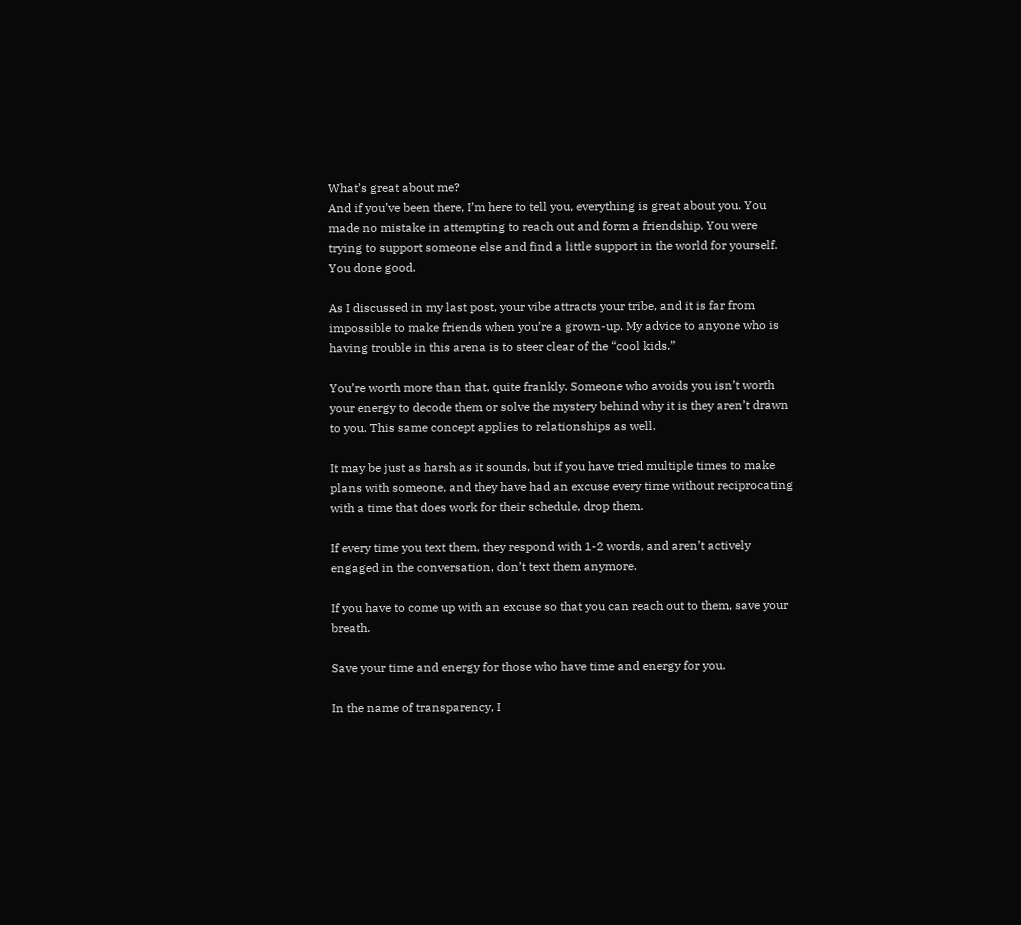What’s great about me?
And if you’ve been there, I’m here to tell you, everything is great about you. You made no mistake in attempting to reach out and form a friendship. You were trying to support someone else and find a little support in the world for yourself. You done good.

As I discussed in my last post, your vibe attracts your tribe, and it is far from impossible to make friends when you’re a grown-up. My advice to anyone who is having trouble in this arena is to steer clear of the “cool kids.”

You’re worth more than that, quite frankly. Someone who avoids you isn’t worth your energy to decode them or solve the mystery behind why it is they aren’t drawn to you. This same concept applies to relationships as well.

It may be just as harsh as it sounds, but if you have tried multiple times to make plans with someone, and they have had an excuse every time without reciprocating with a time that does work for their schedule, drop them.

If every time you text them, they respond with 1-2 words, and aren’t actively engaged in the conversation, don’t text them anymore.

If you have to come up with an excuse so that you can reach out to them, save your breath.

Save your time and energy for those who have time and energy for you.

In the name of transparency, I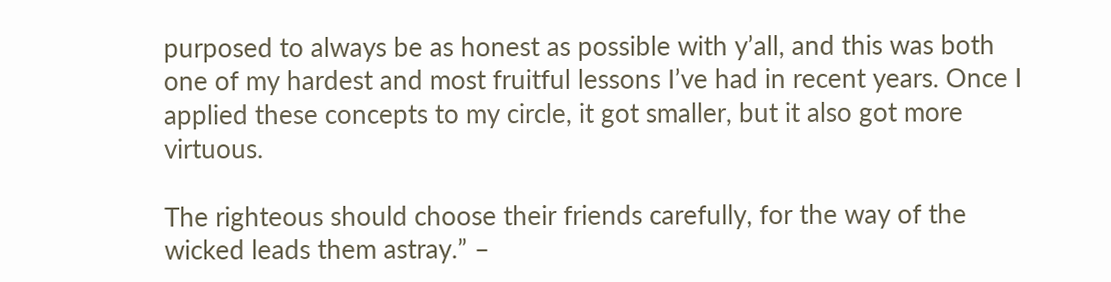purposed to always be as honest as possible with y’all, and this was both one of my hardest and most fruitful lessons I’ve had in recent years. Once I applied these concepts to my circle, it got smaller, but it also got more virtuous.

The righteous should choose their friends carefully, for the way of the wicked leads them astray.” –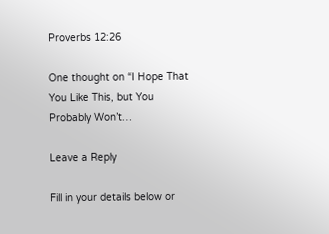Proverbs 12:26

One thought on “I Hope That You Like This, but You Probably Won’t…

Leave a Reply

Fill in your details below or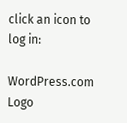click an icon to log in:

WordPress.com Logo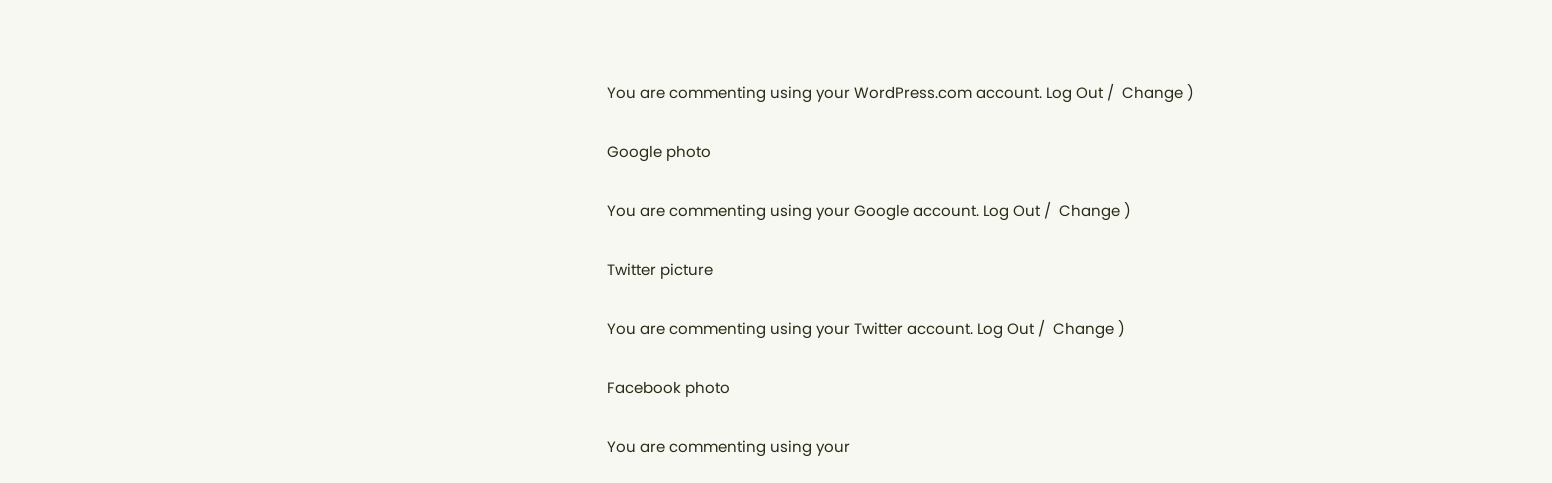You are commenting using your WordPress.com account. Log Out /  Change )

Google photo

You are commenting using your Google account. Log Out /  Change )

Twitter picture

You are commenting using your Twitter account. Log Out /  Change )

Facebook photo

You are commenting using your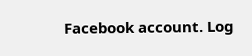Facebook account. Log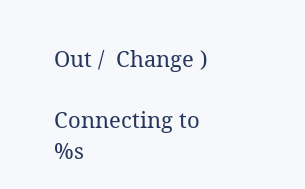Out /  Change )

Connecting to %s